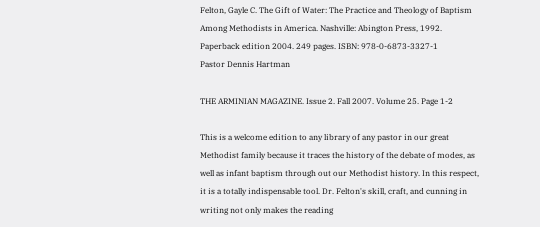Felton, Gayle C. The Gift of Water: The Practice and Theology of Baptism Among Methodists in America. Nashville: Abington Press, 1992. Paperback edition 2004. 249 pages. ISBN: 978-0-6873-3327-1
Pastor Dennis Hartman

THE ARMINIAN MAGAZINE. Issue 2. Fall 2007. Volume 25. Page 1-2

This is a welcome edition to any library of any pastor in our great Methodist family because it traces the history of the debate of modes, as well as infant baptism through out our Methodist history. In this respect, it is a totally indispensable tool. Dr. Felton's skill, craft, and cunning in writing not only makes the reading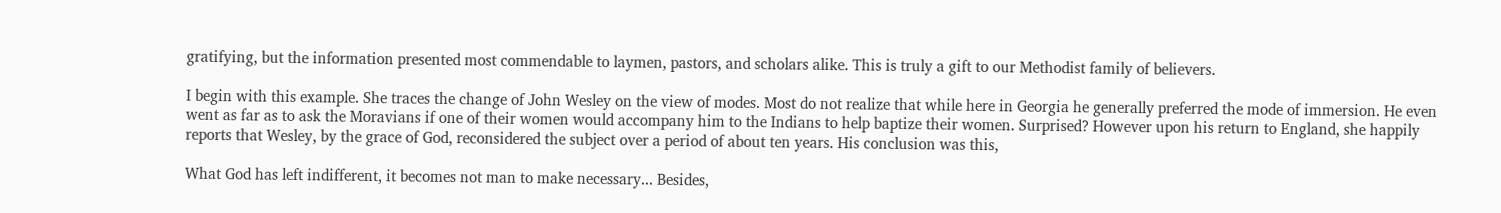gratifying, but the information presented most commendable to laymen, pastors, and scholars alike. This is truly a gift to our Methodist family of believers.

I begin with this example. She traces the change of John Wesley on the view of modes. Most do not realize that while here in Georgia he generally preferred the mode of immersion. He even went as far as to ask the Moravians if one of their women would accompany him to the Indians to help baptize their women. Surprised? However upon his return to England, she happily reports that Wesley, by the grace of God, reconsidered the subject over a period of about ten years. His conclusion was this,

What God has left indifferent, it becomes not man to make necessary... Besides,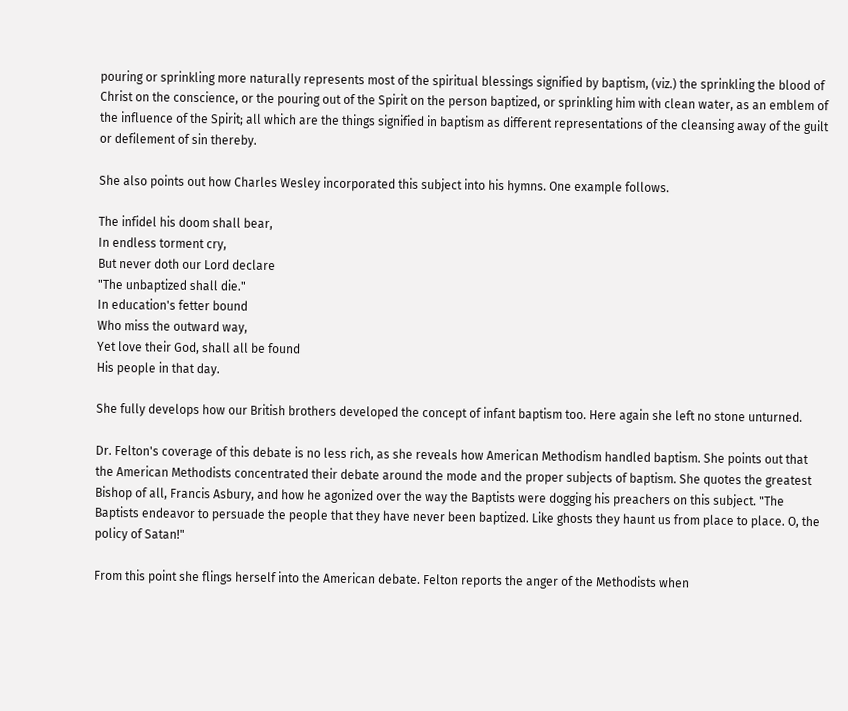pouring or sprinkling more naturally represents most of the spiritual blessings signified by baptism, (viz.) the sprinkling the blood of Christ on the conscience, or the pouring out of the Spirit on the person baptized, or sprinkling him with clean water, as an emblem of the influence of the Spirit; all which are the things signified in baptism as different representations of the cleansing away of the guilt or defilement of sin thereby.

She also points out how Charles Wesley incorporated this subject into his hymns. One example follows.

The infidel his doom shall bear,
In endless torment cry,
But never doth our Lord declare
"The unbaptized shall die."
In education's fetter bound
Who miss the outward way,
Yet love their God, shall all be found
His people in that day.

She fully develops how our British brothers developed the concept of infant baptism too. Here again she left no stone unturned.

Dr. Felton's coverage of this debate is no less rich, as she reveals how American Methodism handled baptism. She points out that the American Methodists concentrated their debate around the mode and the proper subjects of baptism. She quotes the greatest Bishop of all, Francis Asbury, and how he agonized over the way the Baptists were dogging his preachers on this subject. "The Baptists endeavor to persuade the people that they have never been baptized. Like ghosts they haunt us from place to place. O, the policy of Satan!"

From this point she flings herself into the American debate. Felton reports the anger of the Methodists when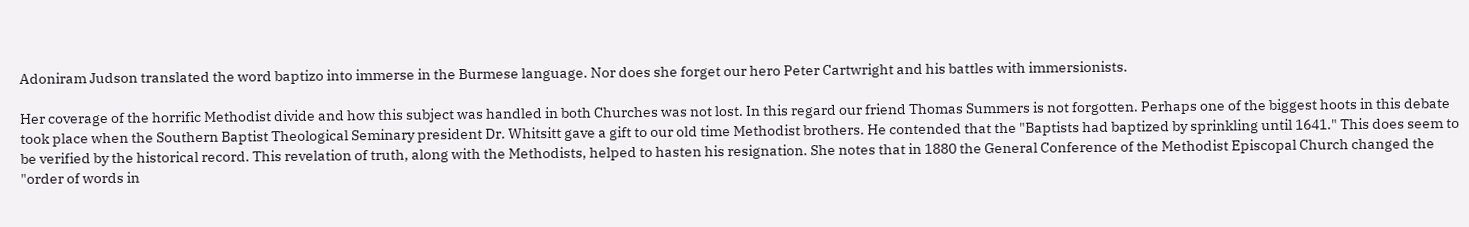Adoniram Judson translated the word baptizo into immerse in the Burmese language. Nor does she forget our hero Peter Cartwright and his battles with immersionists.

Her coverage of the horrific Methodist divide and how this subject was handled in both Churches was not lost. In this regard our friend Thomas Summers is not forgotten. Perhaps one of the biggest hoots in this debate took place when the Southern Baptist Theological Seminary president Dr. Whitsitt gave a gift to our old time Methodist brothers. He contended that the "Baptists had baptized by sprinkling until 1641." This does seem to be verified by the historical record. This revelation of truth, along with the Methodists, helped to hasten his resignation. She notes that in 1880 the General Conference of the Methodist Episcopal Church changed the "order of words in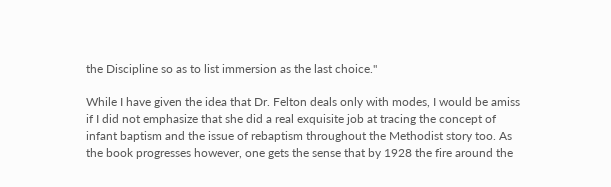the Discipline so as to list immersion as the last choice."

While I have given the idea that Dr. Felton deals only with modes, I would be amiss if I did not emphasize that she did a real exquisite job at tracing the concept of infant baptism and the issue of rebaptism throughout the Methodist story too. As the book progresses however, one gets the sense that by 1928 the fire around the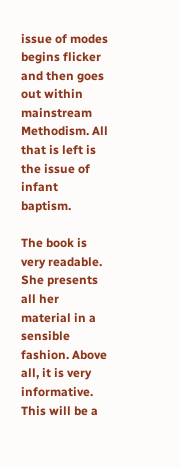issue of modes begins flicker and then goes out within mainstream Methodism. All that is left is the issue of infant baptism.

The book is very readable. She presents all her material in a sensible fashion. Above all, it is very informative. This will be a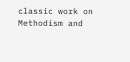classic work on Methodism and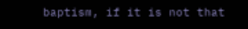baptism, if it is not that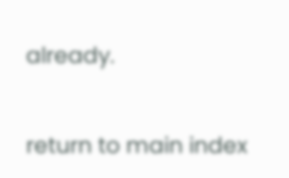already.

return to main index